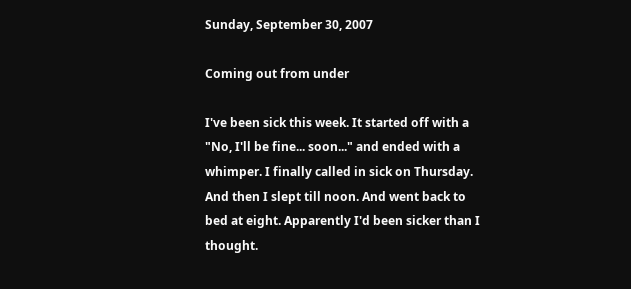Sunday, September 30, 2007

Coming out from under

I've been sick this week. It started off with a "No, I'll be fine... soon..." and ended with a whimper. I finally called in sick on Thursday. And then I slept till noon. And went back to bed at eight. Apparently I'd been sicker than I thought.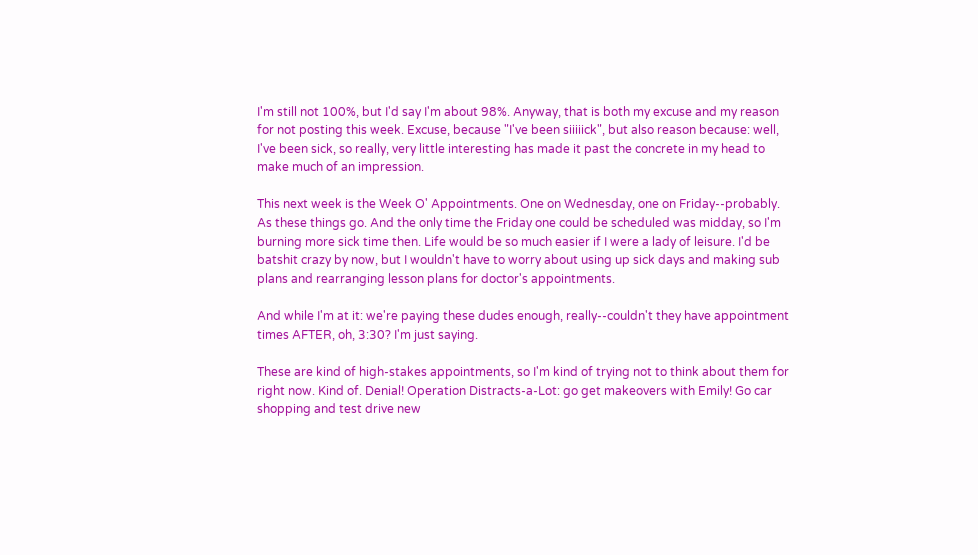I'm still not 100%, but I'd say I'm about 98%. Anyway, that is both my excuse and my reason for not posting this week. Excuse, because "I've been siiiiick", but also reason because: well, I've been sick, so really, very little interesting has made it past the concrete in my head to make much of an impression.

This next week is the Week O' Appointments. One on Wednesday, one on Friday--probably. As these things go. And the only time the Friday one could be scheduled was midday, so I'm burning more sick time then. Life would be so much easier if I were a lady of leisure. I'd be batshit crazy by now, but I wouldn't have to worry about using up sick days and making sub plans and rearranging lesson plans for doctor's appointments.

And while I'm at it: we're paying these dudes enough, really--couldn't they have appointment times AFTER, oh, 3:30? I'm just saying.

These are kind of high-stakes appointments, so I'm kind of trying not to think about them for right now. Kind of. Denial! Operation Distracts-a-Lot: go get makeovers with Emily! Go car shopping and test drive new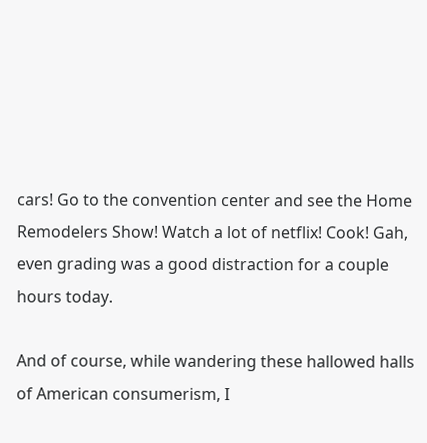cars! Go to the convention center and see the Home Remodelers Show! Watch a lot of netflix! Cook! Gah, even grading was a good distraction for a couple hours today.

And of course, while wandering these hallowed halls of American consumerism, I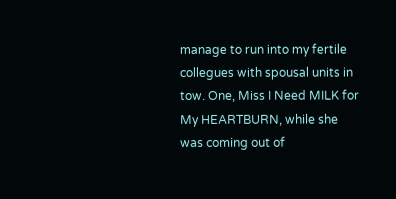manage to run into my fertile collegues with spousal units in tow. One, Miss I Need MILK for My HEARTBURN, while she was coming out of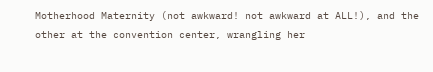Motherhood Maternity (not awkward! not awkward at ALL!), and the other at the convention center, wrangling her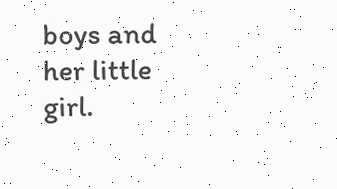boys and her little girl.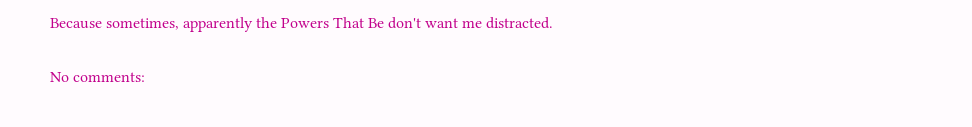Because sometimes, apparently the Powers That Be don't want me distracted.

No comments: